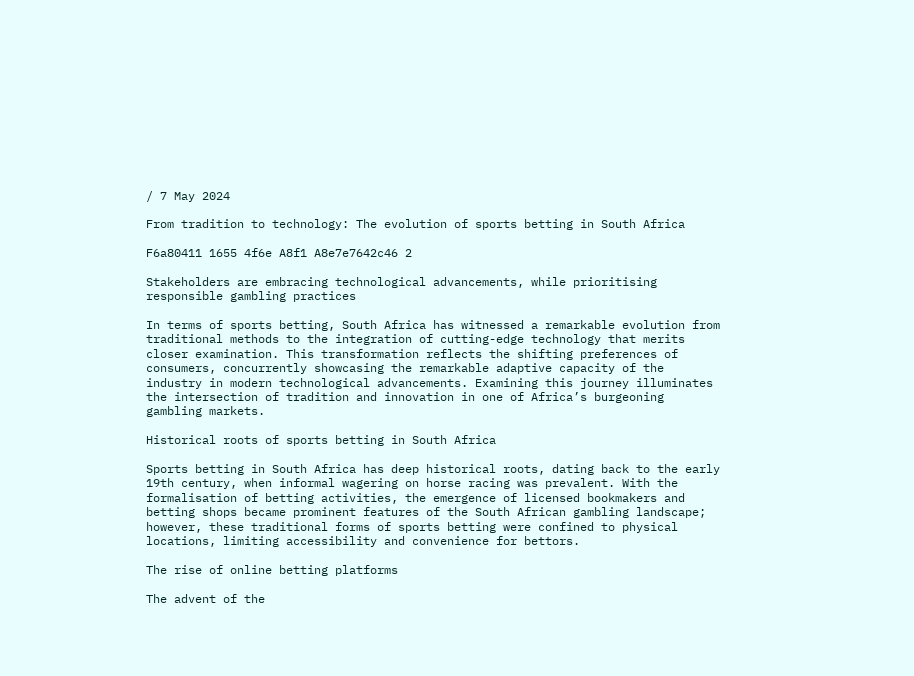/ 7 May 2024

From tradition to technology: The evolution of sports betting in South Africa

F6a80411 1655 4f6e A8f1 A8e7e7642c46 2

Stakeholders are embracing technological advancements, while prioritising responsible gambling practices

In terms of sports betting, South Africa has witnessed a remarkable evolution from traditional methods to the integration of cutting-edge technology that merits closer examination. This transformation reflects the shifting preferences of consumers, concurrently showcasing the remarkable adaptive capacity of the industry in modern technological advancements. Examining this journey illuminates the intersection of tradition and innovation in one of Africa’s burgeoning gambling markets.

Historical roots of sports betting in South Africa

Sports betting in South Africa has deep historical roots, dating back to the early 19th century, when informal wagering on horse racing was prevalent. With the formalisation of betting activities, the emergence of licensed bookmakers and betting shops became prominent features of the South African gambling landscape; however, these traditional forms of sports betting were confined to physical locations, limiting accessibility and convenience for bettors.

The rise of online betting platforms

The advent of the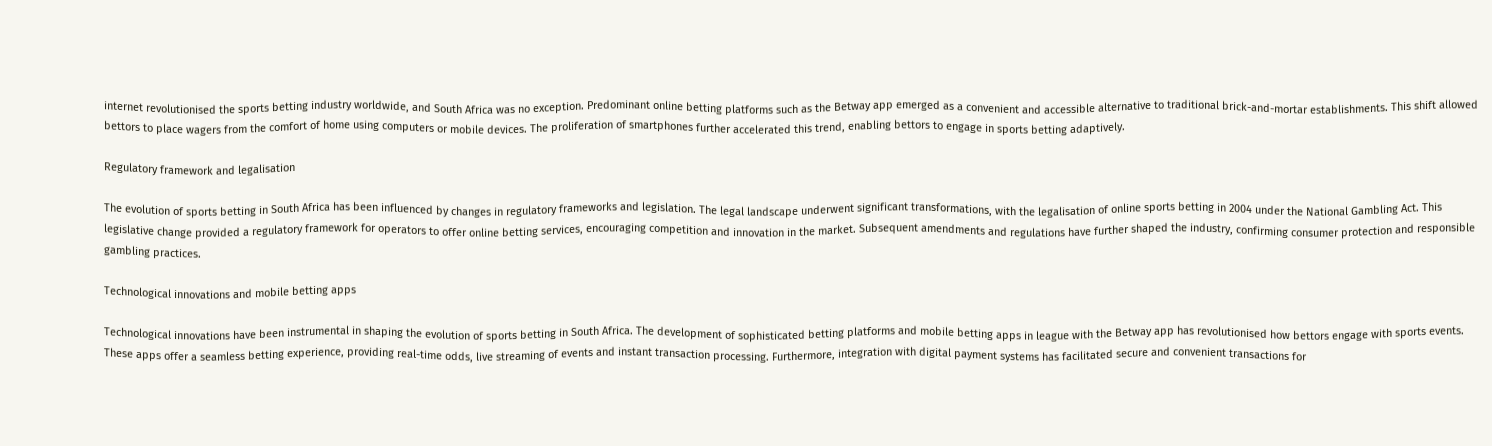internet revolutionised the sports betting industry worldwide, and South Africa was no exception. Predominant online betting platforms such as the Betway app emerged as a convenient and accessible alternative to traditional brick-and-mortar establishments. This shift allowed bettors to place wagers from the comfort of home using computers or mobile devices. The proliferation of smartphones further accelerated this trend, enabling bettors to engage in sports betting adaptively.

Regulatory framework and legalisation

The evolution of sports betting in South Africa has been influenced by changes in regulatory frameworks and legislation. The legal landscape underwent significant transformations, with the legalisation of online sports betting in 2004 under the National Gambling Act. This legislative change provided a regulatory framework for operators to offer online betting services, encouraging competition and innovation in the market. Subsequent amendments and regulations have further shaped the industry, confirming consumer protection and responsible gambling practices.

Technological innovations and mobile betting apps

Technological innovations have been instrumental in shaping the evolution of sports betting in South Africa. The development of sophisticated betting platforms and mobile betting apps in league with the Betway app has revolutionised how bettors engage with sports events. These apps offer a seamless betting experience, providing real-time odds, live streaming of events and instant transaction processing. Furthermore, integration with digital payment systems has facilitated secure and convenient transactions for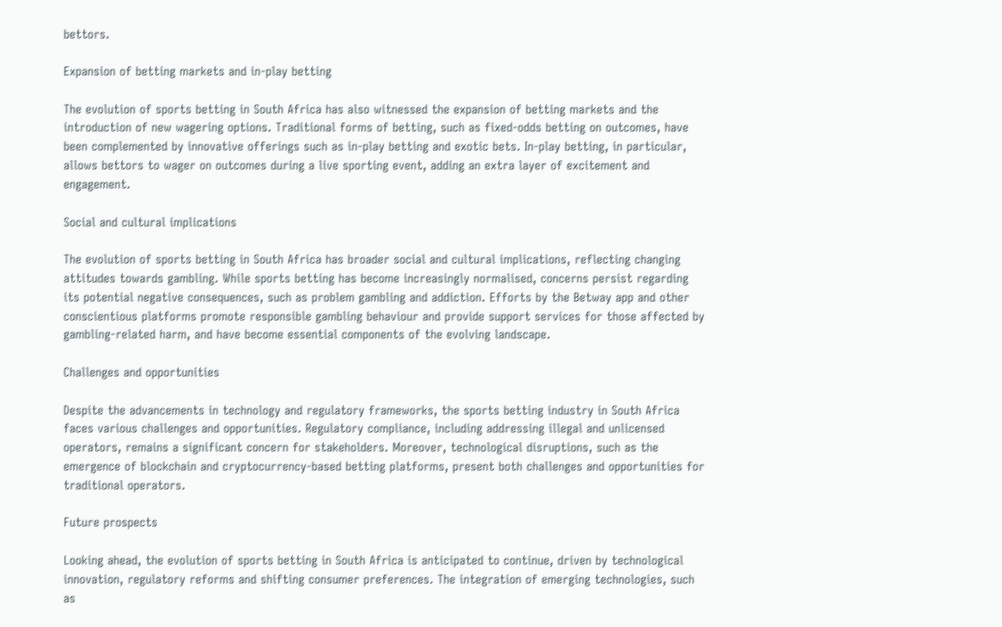bettors.

Expansion of betting markets and in-play betting

The evolution of sports betting in South Africa has also witnessed the expansion of betting markets and the introduction of new wagering options. Traditional forms of betting, such as fixed-odds betting on outcomes, have been complemented by innovative offerings such as in-play betting and exotic bets. In-play betting, in particular, allows bettors to wager on outcomes during a live sporting event, adding an extra layer of excitement and engagement.

Social and cultural implications

The evolution of sports betting in South Africa has broader social and cultural implications, reflecting changing attitudes towards gambling. While sports betting has become increasingly normalised, concerns persist regarding its potential negative consequences, such as problem gambling and addiction. Efforts by the Betway app and other conscientious platforms promote responsible gambling behaviour and provide support services for those affected by gambling-related harm, and have become essential components of the evolving landscape.

Challenges and opportunities

Despite the advancements in technology and regulatory frameworks, the sports betting industry in South Africa faces various challenges and opportunities. Regulatory compliance, including addressing illegal and unlicensed operators, remains a significant concern for stakeholders. Moreover, technological disruptions, such as the emergence of blockchain and cryptocurrency-based betting platforms, present both challenges and opportunities for traditional operators.

Future prospects

Looking ahead, the evolution of sports betting in South Africa is anticipated to continue, driven by technological innovation, regulatory reforms and shifting consumer preferences. The integration of emerging technologies, such as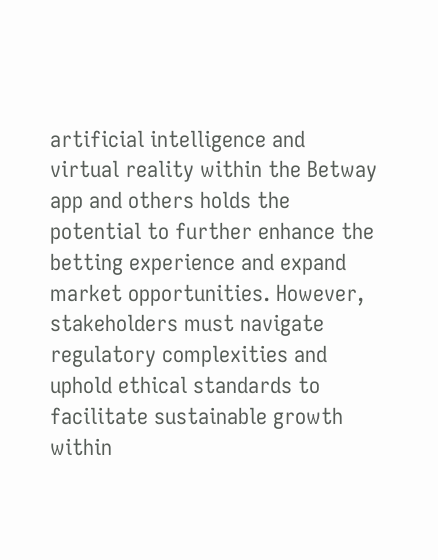artificial intelligence and virtual reality within the Betway app and others holds the potential to further enhance the betting experience and expand market opportunities. However, stakeholders must navigate regulatory complexities and uphold ethical standards to facilitate sustainable growth within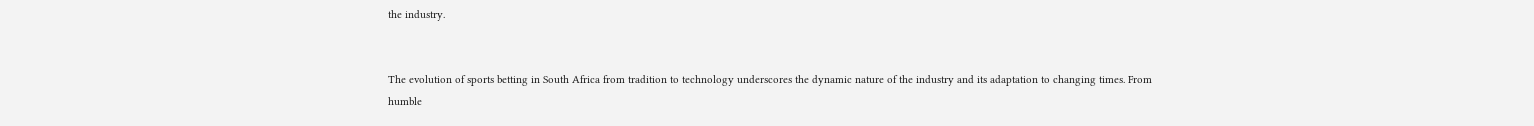the industry.


The evolution of sports betting in South Africa from tradition to technology underscores the dynamic nature of the industry and its adaptation to changing times. From humble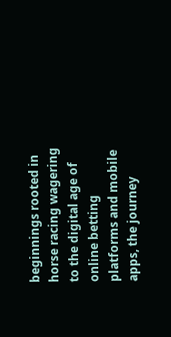beginnings rooted in horse racing wagering to the digital age of online betting platforms and mobile apps, the journey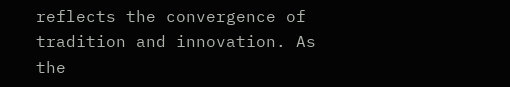reflects the convergence of tradition and innovation. As the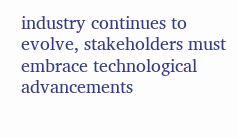industry continues to evolve, stakeholders must embrace technological advancements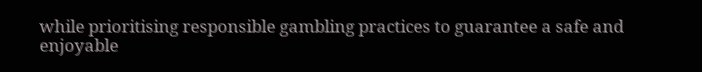while prioritising responsible gambling practices to guarantee a safe and enjoyable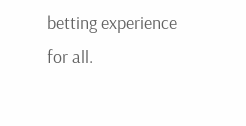betting experience for all.